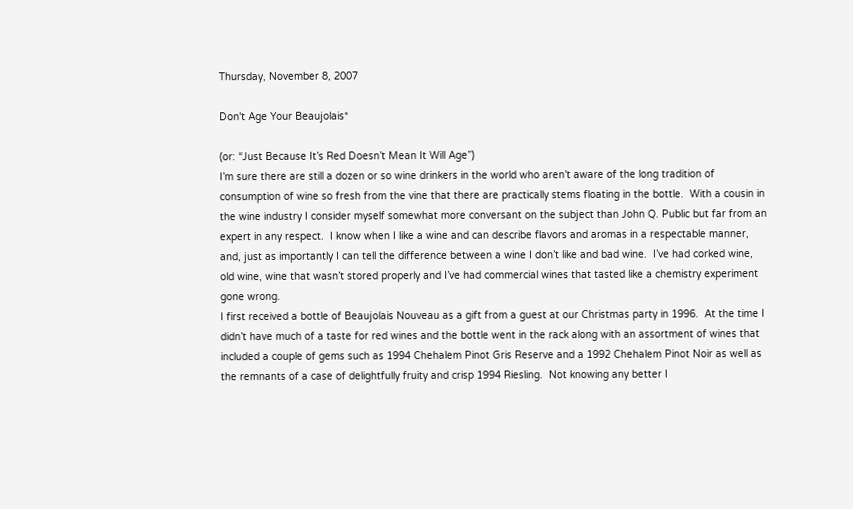Thursday, November 8, 2007

Don't Age Your Beaujolais*

(or: “Just Because It’s Red Doesn’t Mean It Will Age”)
I’m sure there are still a dozen or so wine drinkers in the world who aren’t aware of the long tradition of consumption of wine so fresh from the vine that there are practically stems floating in the bottle.  With a cousin in the wine industry I consider myself somewhat more conversant on the subject than John Q. Public but far from an expert in any respect.  I know when I like a wine and can describe flavors and aromas in a respectable manner, and, just as importantly I can tell the difference between a wine I don’t like and bad wine.  I’ve had corked wine, old wine, wine that wasn’t stored properly and I’ve had commercial wines that tasted like a chemistry experiment gone wrong.
I first received a bottle of Beaujolais Nouveau as a gift from a guest at our Christmas party in 1996.  At the time I didn’t have much of a taste for red wines and the bottle went in the rack along with an assortment of wines that included a couple of gems such as 1994 Chehalem Pinot Gris Reserve and a 1992 Chehalem Pinot Noir as well as the remnants of a case of delightfully fruity and crisp 1994 Riesling.  Not knowing any better I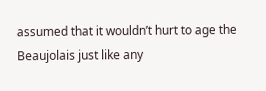assumed that it wouldn’t hurt to age the Beaujolais just like any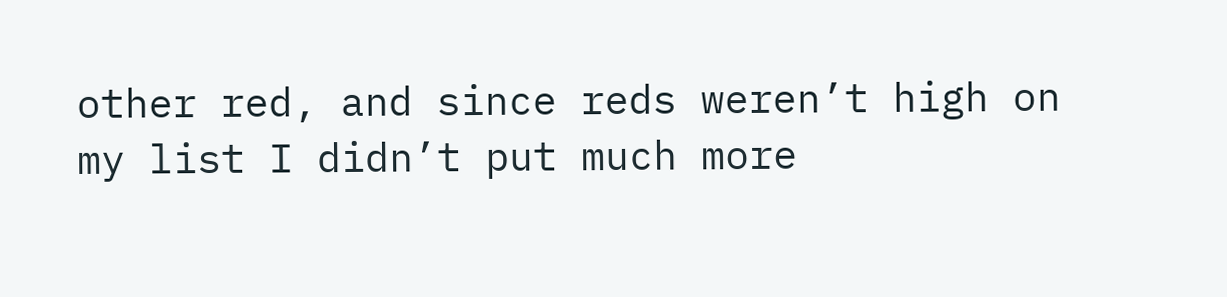other red, and since reds weren’t high on my list I didn’t put much more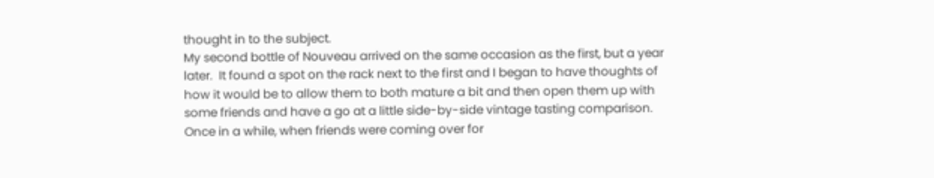thought in to the subject.
My second bottle of Nouveau arrived on the same occasion as the first, but a year later.  It found a spot on the rack next to the first and I began to have thoughts of how it would be to allow them to both mature a bit and then open them up with some friends and have a go at a little side-by-side vintage tasting comparison.  Once in a while, when friends were coming over for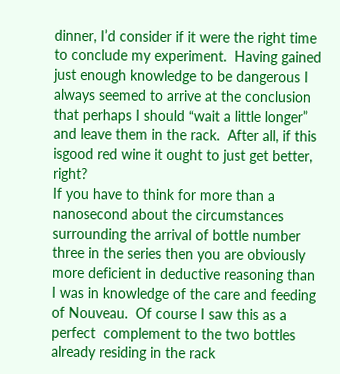dinner, I’d consider if it were the right time to conclude my experiment.  Having gained just enough knowledge to be dangerous I always seemed to arrive at the conclusion that perhaps I should “wait a little longer” and leave them in the rack.  After all, if this isgood red wine it ought to just get better, right?
If you have to think for more than a nanosecond about the circumstances surrounding the arrival of bottle number three in the series then you are obviously more deficient in deductive reasoning than I was in knowledge of the care and feeding of Nouveau.  Of course I saw this as a perfect  complement to the two bottles already residing in the rack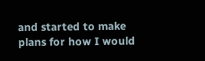and started to make plans for how I would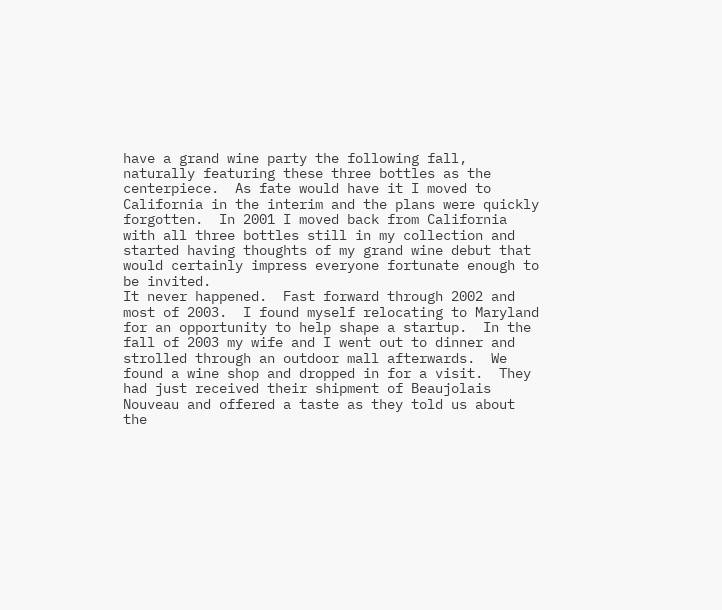have a grand wine party the following fall, naturally featuring these three bottles as the centerpiece.  As fate would have it I moved to California in the interim and the plans were quickly forgotten.  In 2001 I moved back from California with all three bottles still in my collection and started having thoughts of my grand wine debut that would certainly impress everyone fortunate enough to be invited.
It never happened.  Fast forward through 2002 and most of 2003.  I found myself relocating to Maryland for an opportunity to help shape a startup.  In the fall of 2003 my wife and I went out to dinner and strolled through an outdoor mall afterwards.  We found a wine shop and dropped in for a visit.  They had just received their shipment of Beaujolais Nouveau and offered a taste as they told us about the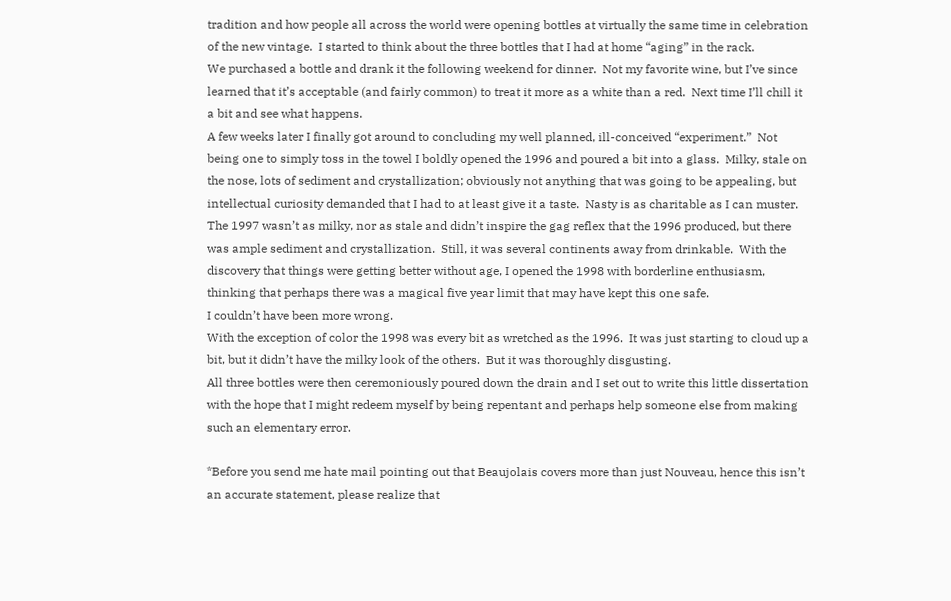tradition and how people all across the world were opening bottles at virtually the same time in celebration of the new vintage.  I started to think about the three bottles that I had at home “aging” in the rack.
We purchased a bottle and drank it the following weekend for dinner.  Not my favorite wine, but I’ve since learned that it’s acceptable (and fairly common) to treat it more as a white than a red.  Next time I’ll chill it a bit and see what happens.
A few weeks later I finally got around to concluding my well planned, ill-conceived “experiment.”  Not being one to simply toss in the towel I boldly opened the 1996 and poured a bit into a glass.  Milky, stale on the nose, lots of sediment and crystallization; obviously not anything that was going to be appealing, but intellectual curiosity demanded that I had to at least give it a taste.  Nasty is as charitable as I can muster.  The 1997 wasn’t as milky, nor as stale and didn’t inspire the gag reflex that the 1996 produced, but there was ample sediment and crystallization.  Still, it was several continents away from drinkable.  With the discovery that things were getting better without age, I opened the 1998 with borderline enthusiasm, thinking that perhaps there was a magical five year limit that may have kept this one safe.
I couldn’t have been more wrong.
With the exception of color the 1998 was every bit as wretched as the 1996.  It was just starting to cloud up a bit, but it didn’t have the milky look of the others.  But it was thoroughly disgusting.
All three bottles were then ceremoniously poured down the drain and I set out to write this little dissertation with the hope that I might redeem myself by being repentant and perhaps help someone else from making such an elementary error.

*Before you send me hate mail pointing out that Beaujolais covers more than just Nouveau, hence this isn’t an accurate statement, please realize that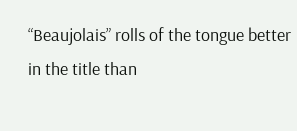“Beaujolais” rolls of the tongue better in the title than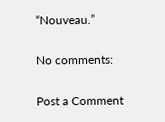“Nouveau.”

No comments:

Post a Comment